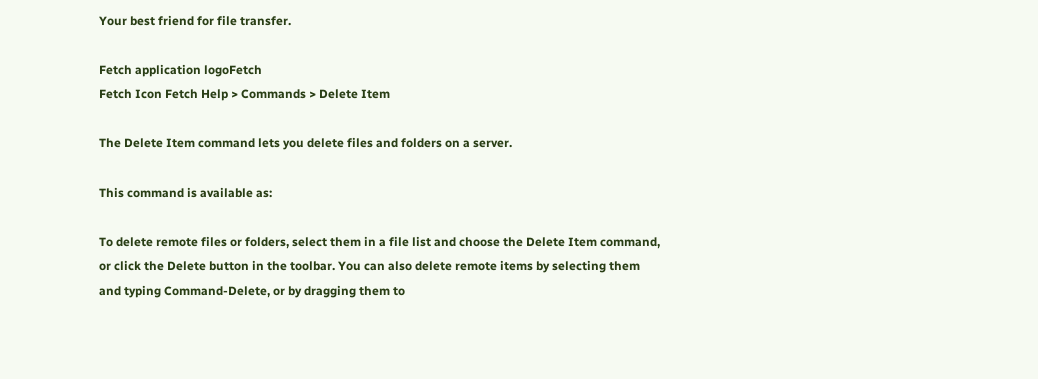Your best friend for file transfer.

Fetch application logoFetch
Fetch Icon Fetch Help > Commands > Delete Item

The Delete Item command lets you delete files and folders on a server.

This command is available as:

To delete remote files or folders, select them in a file list and choose the Delete Item command, or click the Delete button in the toolbar. You can also delete remote items by selecting them and typing Command-Delete, or by dragging them to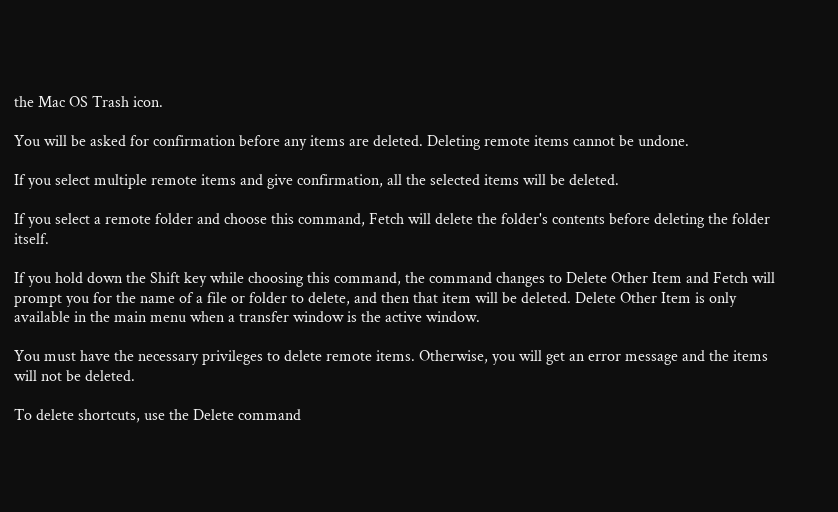the Mac OS Trash icon.

You will be asked for confirmation before any items are deleted. Deleting remote items cannot be undone.

If you select multiple remote items and give confirmation, all the selected items will be deleted.

If you select a remote folder and choose this command, Fetch will delete the folder's contents before deleting the folder itself.

If you hold down the Shift key while choosing this command, the command changes to Delete Other Item and Fetch will prompt you for the name of a file or folder to delete, and then that item will be deleted. Delete Other Item is only available in the main menu when a transfer window is the active window.

You must have the necessary privileges to delete remote items. Otherwise, you will get an error message and the items will not be deleted.

To delete shortcuts, use the Delete command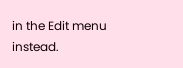in the Edit menu instead.